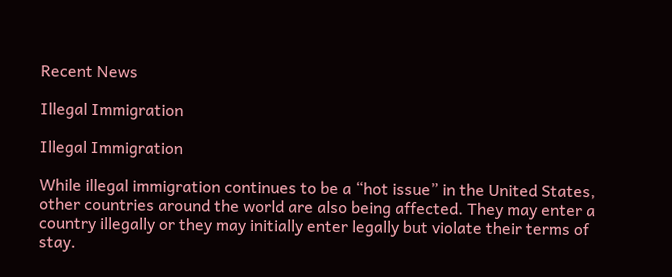Recent News

Illegal Immigration

Illegal Immigration

While illegal immigration continues to be a “hot issue” in the United States, other countries around the world are also being affected. They may enter a country illegally or they may initially enter legally but violate their terms of stay.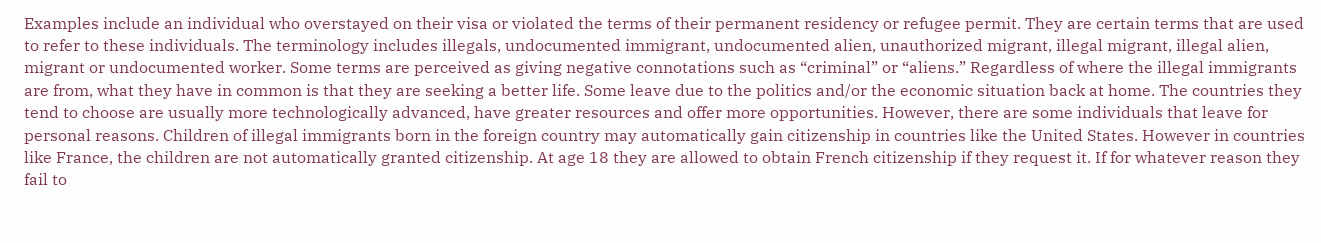Examples include an individual who overstayed on their visa or violated the terms of their permanent residency or refugee permit. They are certain terms that are used to refer to these individuals. The terminology includes illegals, undocumented immigrant, undocumented alien, unauthorized migrant, illegal migrant, illegal alien, migrant or undocumented worker. Some terms are perceived as giving negative connotations such as “criminal” or “aliens.” Regardless of where the illegal immigrants are from, what they have in common is that they are seeking a better life. Some leave due to the politics and/or the economic situation back at home. The countries they tend to choose are usually more technologically advanced, have greater resources and offer more opportunities. However, there are some individuals that leave for personal reasons. Children of illegal immigrants born in the foreign country may automatically gain citizenship in countries like the United States. However in countries like France, the children are not automatically granted citizenship. At age 18 they are allowed to obtain French citizenship if they request it. If for whatever reason they fail to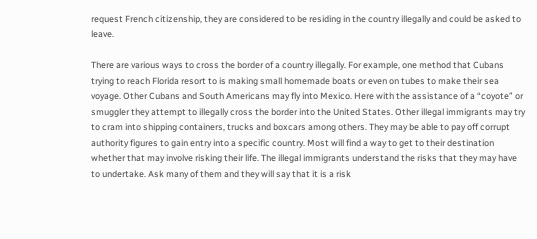request French citizenship, they are considered to be residing in the country illegally and could be asked to leave.

There are various ways to cross the border of a country illegally. For example, one method that Cubans trying to reach Florida resort to is making small homemade boats or even on tubes to make their sea voyage. Other Cubans and South Americans may fly into Mexico. Here with the assistance of a “coyote” or smuggler they attempt to illegally cross the border into the United States. Other illegal immigrants may try to cram into shipping containers, trucks and boxcars among others. They may be able to pay off corrupt authority figures to gain entry into a specific country. Most will find a way to get to their destination whether that may involve risking their life. The illegal immigrants understand the risks that they may have to undertake. Ask many of them and they will say that it is a risk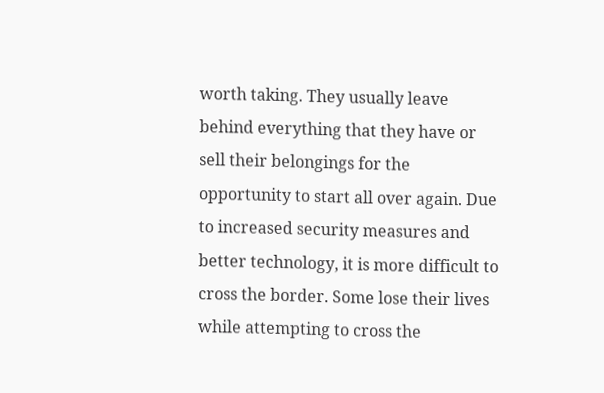worth taking. They usually leave behind everything that they have or sell their belongings for the opportunity to start all over again. Due to increased security measures and better technology, it is more difficult to cross the border. Some lose their lives while attempting to cross the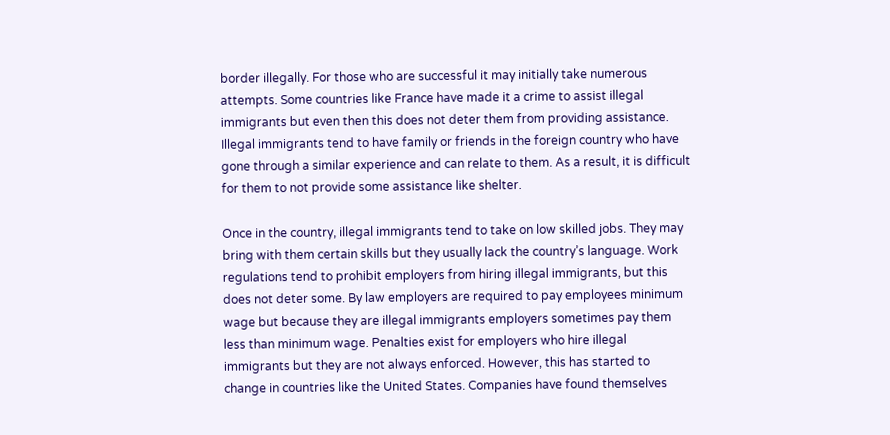border illegally. For those who are successful it may initially take numerous attempts. Some countries like France have made it a crime to assist illegal immigrants but even then this does not deter them from providing assistance. Illegal immigrants tend to have family or friends in the foreign country who have gone through a similar experience and can relate to them. As a result, it is difficult for them to not provide some assistance like shelter.

Once in the country, illegal immigrants tend to take on low skilled jobs. They may bring with them certain skills but they usually lack the country’s language. Work regulations tend to prohibit employers from hiring illegal immigrants, but this does not deter some. By law employers are required to pay employees minimum wage but because they are illegal immigrants employers sometimes pay them less than minimum wage. Penalties exist for employers who hire illegal immigrants but they are not always enforced. However, this has started to change in countries like the United States. Companies have found themselves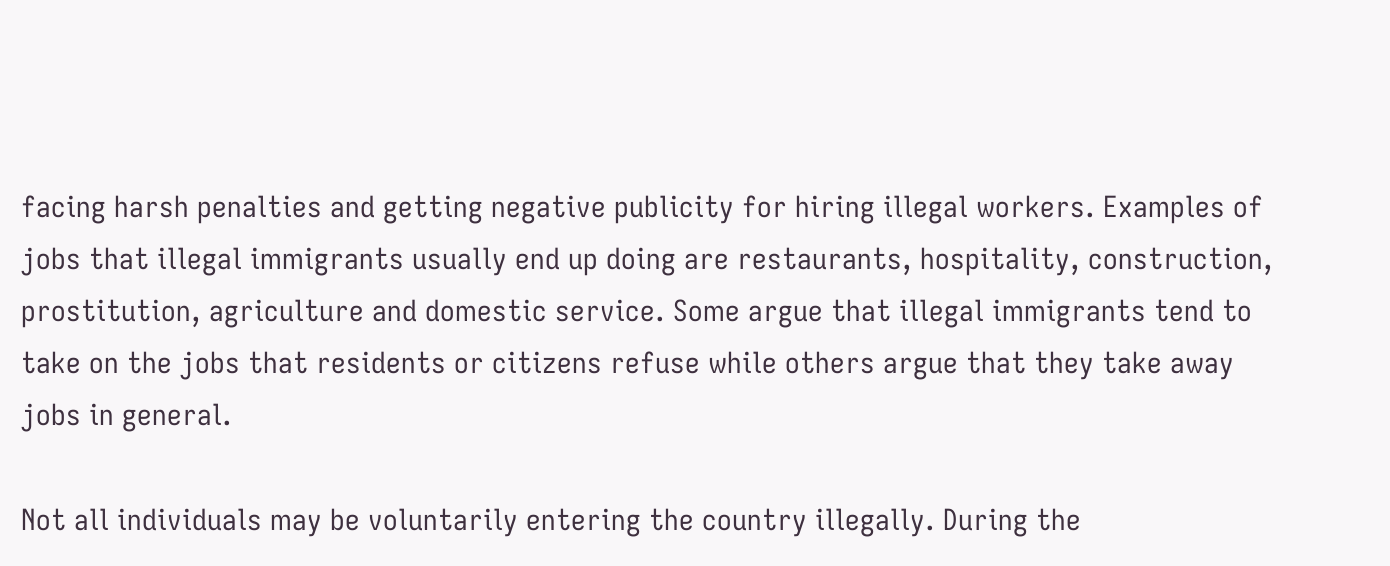facing harsh penalties and getting negative publicity for hiring illegal workers. Examples of jobs that illegal immigrants usually end up doing are restaurants, hospitality, construction, prostitution, agriculture and domestic service. Some argue that illegal immigrants tend to take on the jobs that residents or citizens refuse while others argue that they take away jobs in general.

Not all individuals may be voluntarily entering the country illegally. During the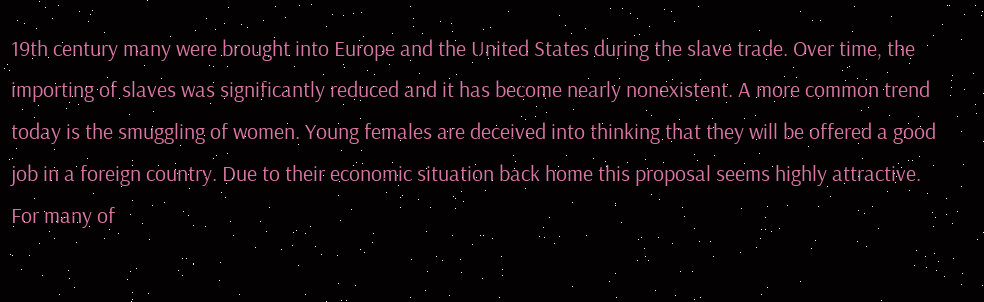19th century many were brought into Europe and the United States during the slave trade. Over time, the importing of slaves was significantly reduced and it has become nearly nonexistent. A more common trend today is the smuggling of women. Young females are deceived into thinking that they will be offered a good job in a foreign country. Due to their economic situation back home this proposal seems highly attractive. For many of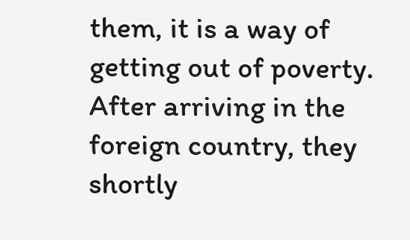them, it is a way of getting out of poverty. After arriving in the foreign country, they shortly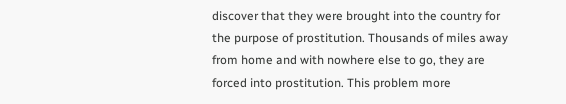discover that they were brought into the country for the purpose of prostitution. Thousands of miles away from home and with nowhere else to go, they are forced into prostitution. This problem more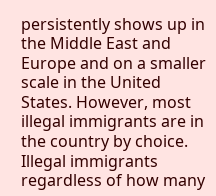persistently shows up in the Middle East and Europe and on a smaller scale in the United States. However, most illegal immigrants are in the country by choice. Illegal immigrants regardless of how many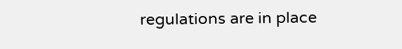regulations are in place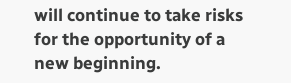will continue to take risks for the opportunity of a new beginning.